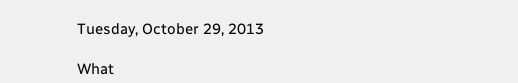Tuesday, October 29, 2013

What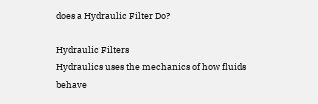does a Hydraulic Filter Do?

Hydraulic Filters
Hydraulics uses the mechanics of how fluids behave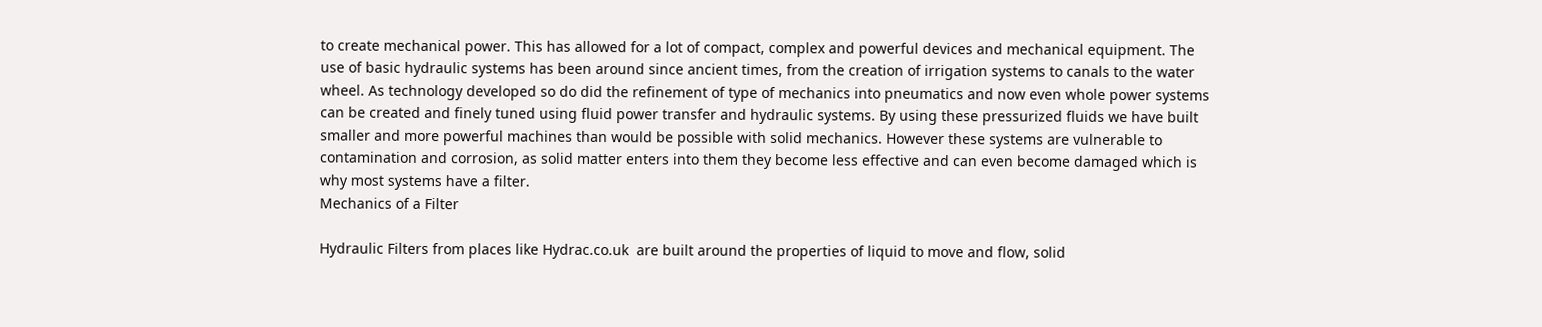to create mechanical power. This has allowed for a lot of compact, complex and powerful devices and mechanical equipment. The use of basic hydraulic systems has been around since ancient times, from the creation of irrigation systems to canals to the water wheel. As technology developed so do did the refinement of type of mechanics into pneumatics and now even whole power systems can be created and finely tuned using fluid power transfer and hydraulic systems. By using these pressurized fluids we have built smaller and more powerful machines than would be possible with solid mechanics. However these systems are vulnerable to contamination and corrosion, as solid matter enters into them they become less effective and can even become damaged which is why most systems have a filter.
Mechanics of a Filter

Hydraulic Filters from places like Hydrac.co.uk  are built around the properties of liquid to move and flow, solid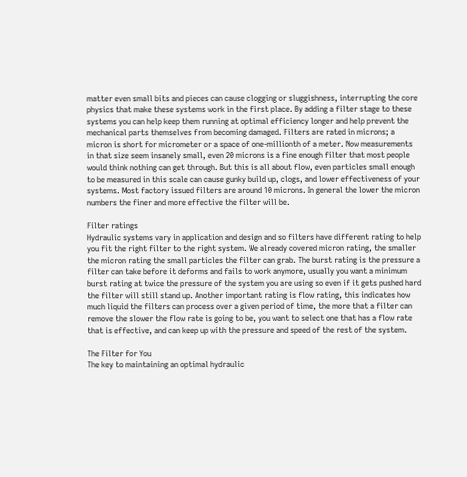matter even small bits and pieces can cause clogging or sluggishness, interrupting the core physics that make these systems work in the first place. By adding a filter stage to these systems you can help keep them running at optimal efficiency longer and help prevent the mechanical parts themselves from becoming damaged. Filters are rated in microns; a micron is short for micrometer or a space of one-millionth of a meter. Now measurements in that size seem insanely small, even 20 microns is a fine enough filter that most people would think nothing can get through. But this is all about flow, even particles small enough to be measured in this scale can cause gunky build up, clogs, and lower effectiveness of your systems. Most factory issued filters are around 10 microns. In general the lower the micron numbers the finer and more effective the filter will be.

Filter ratings
Hydraulic systems vary in application and design and so filters have different rating to help you fit the right filter to the right system. We already covered micron rating, the smaller the micron rating the small particles the filter can grab. The burst rating is the pressure a filter can take before it deforms and fails to work anymore, usually you want a minimum burst rating at twice the pressure of the system you are using so even if it gets pushed hard the filter will still stand up. Another important rating is flow rating, this indicates how much liquid the filters can process over a given period of time, the more that a filter can remove the slower the flow rate is going to be, you want to select one that has a flow rate that is effective, and can keep up with the pressure and speed of the rest of the system.

The Filter for You
The key to maintaining an optimal hydraulic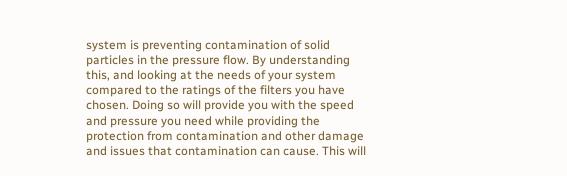system is preventing contamination of solid particles in the pressure flow. By understanding this, and looking at the needs of your system compared to the ratings of the filters you have chosen. Doing so will provide you with the speed and pressure you need while providing the protection from contamination and other damage and issues that contamination can cause. This will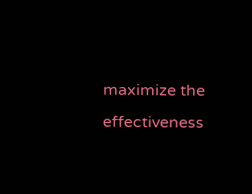maximize the effectiveness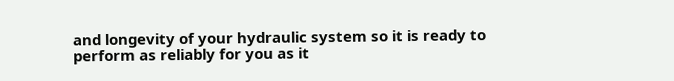and longevity of your hydraulic system so it is ready to perform as reliably for you as it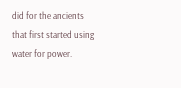did for the ancients that first started using water for power.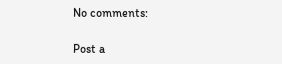No comments:

Post a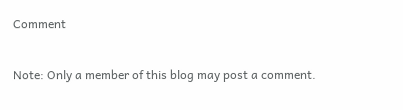Comment

Note: Only a member of this blog may post a comment.